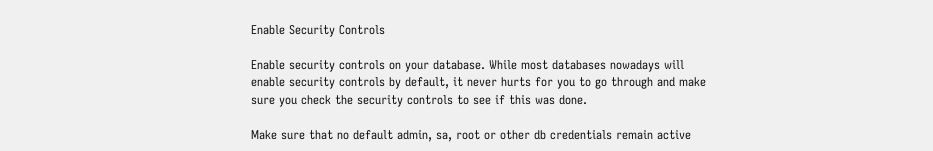Enable Security Controls

Enable security controls on your database. While most databases nowadays will enable security controls by default, it never hurts for you to go through and make sure you check the security controls to see if this was done.

Make sure that no default admin, sa, root or other db credentials remain active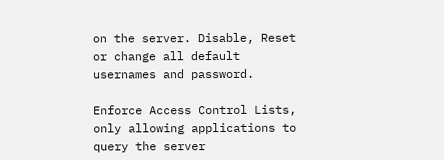on the server. Disable, Reset or change all default usernames and password.

Enforce Access Control Lists, only allowing applications to query the server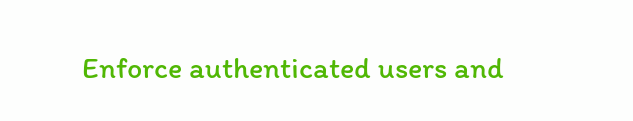Enforce authenticated users and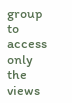group to access only the views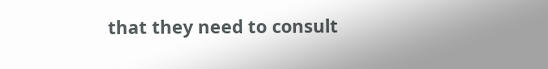that they need to consult